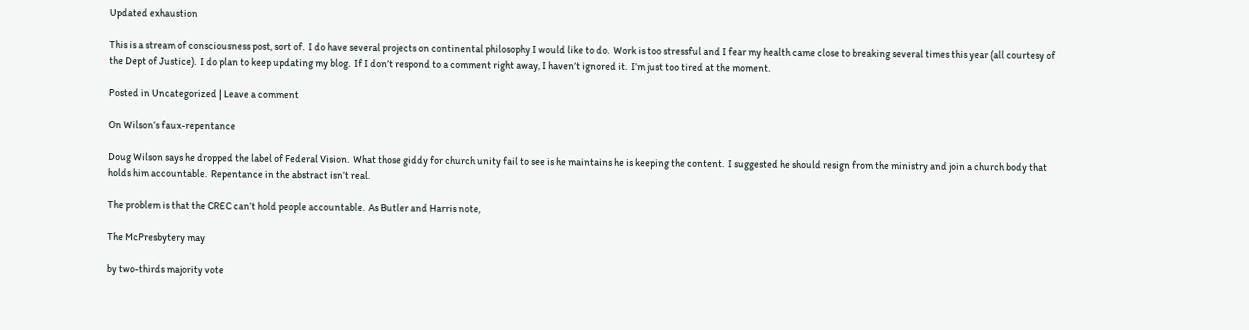Updated exhaustion

This is a stream of consciousness post, sort of.  I do have several projects on continental philosophy I would like to do.  Work is too stressful and I fear my health came close to breaking several times this year (all courtesy of the Dept of Justice).  I do plan to keep updating my blog.  If I don’t respond to a comment right away, I haven’t ignored it.  I’m just too tired at the moment.

Posted in Uncategorized | Leave a comment

On Wilson’s faux-repentance

Doug Wilson says he dropped the label of Federal Vision.  What those giddy for church unity fail to see is he maintains he is keeping the content.  I suggested he should resign from the ministry and join a church body that holds him accountable.  Repentance in the abstract isn’t real.

The problem is that the CREC can’t hold people accountable.  As Butler and Harris note,

The McPresbytery may

by two-thirds majority vote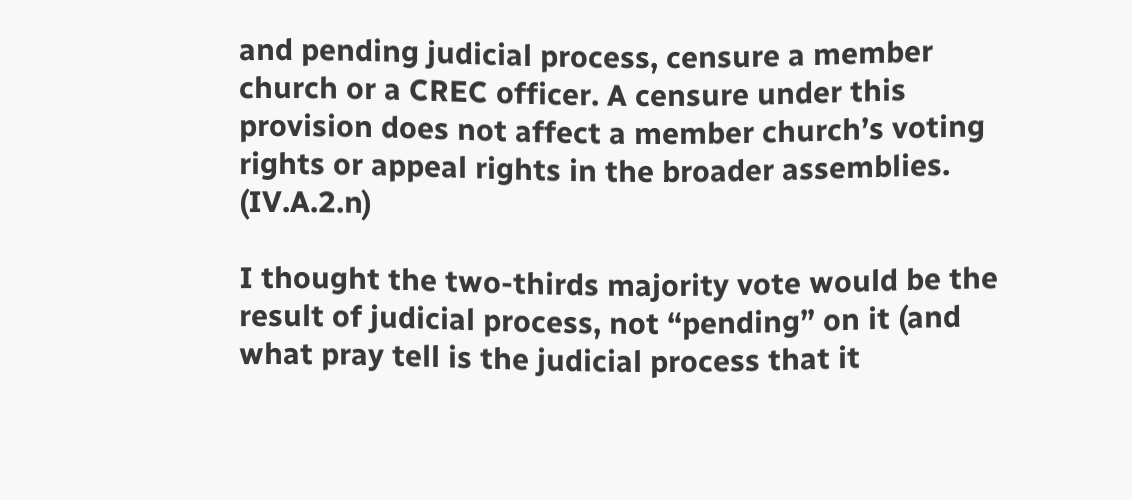and pending judicial process, censure a member church or a CREC officer. A censure under this provision does not affect a member church’s voting rights or appeal rights in the broader assemblies. (IV.A.2.n)

I thought the two-thirds majority vote would be the result of judicial process, not “pending” on it (and what pray tell is the judicial process that it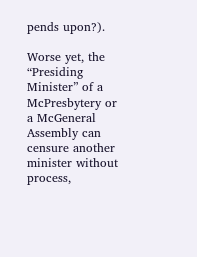pends upon?).

Worse yet, the “Presiding Minister” of a McPresbytery or a McGeneral Assembly can censure another minister without process,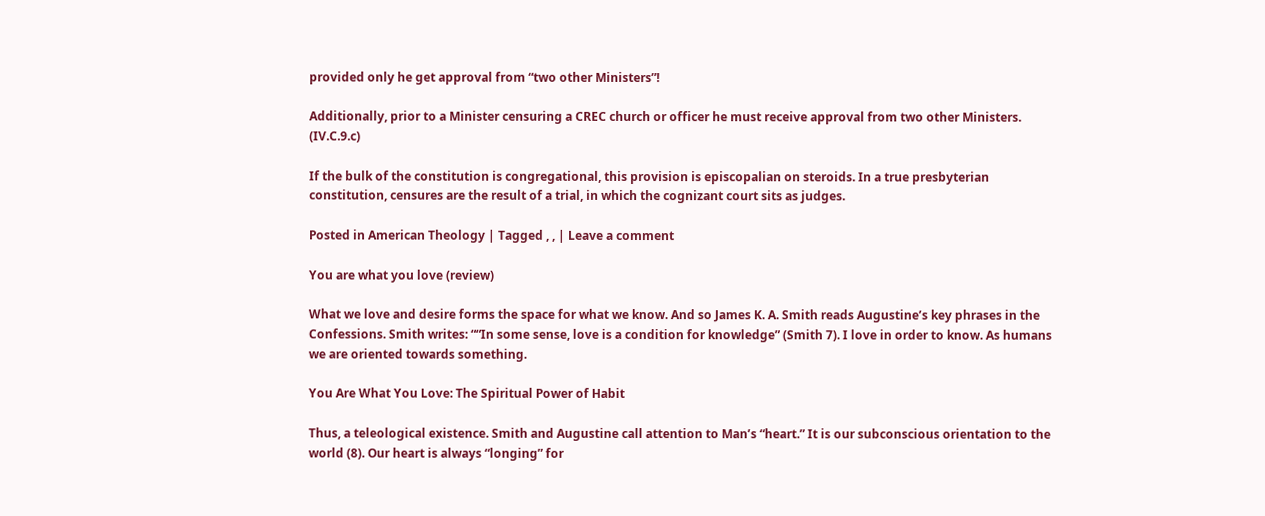provided only he get approval from “two other Ministers”!

Additionally, prior to a Minister censuring a CREC church or officer he must receive approval from two other Ministers. (IV.C.9.c)

If the bulk of the constitution is congregational, this provision is episcopalian on steroids. In a true presbyterian constitution, censures are the result of a trial, in which the cognizant court sits as judges.

Posted in American Theology | Tagged , , | Leave a comment

You are what you love (review)

What we love and desire forms the space for what we know. And so James K. A. Smith reads Augustine’s key phrases in the Confessions. Smith writes: ““In some sense, love is a condition for knowledge” (Smith 7). I love in order to know. As humans we are oriented towards something.

You Are What You Love: The Spiritual Power of Habit

Thus, a teleological existence. Smith and Augustine call attention to Man’s “heart.” It is our subconscious orientation to the world (8). Our heart is always “longing” for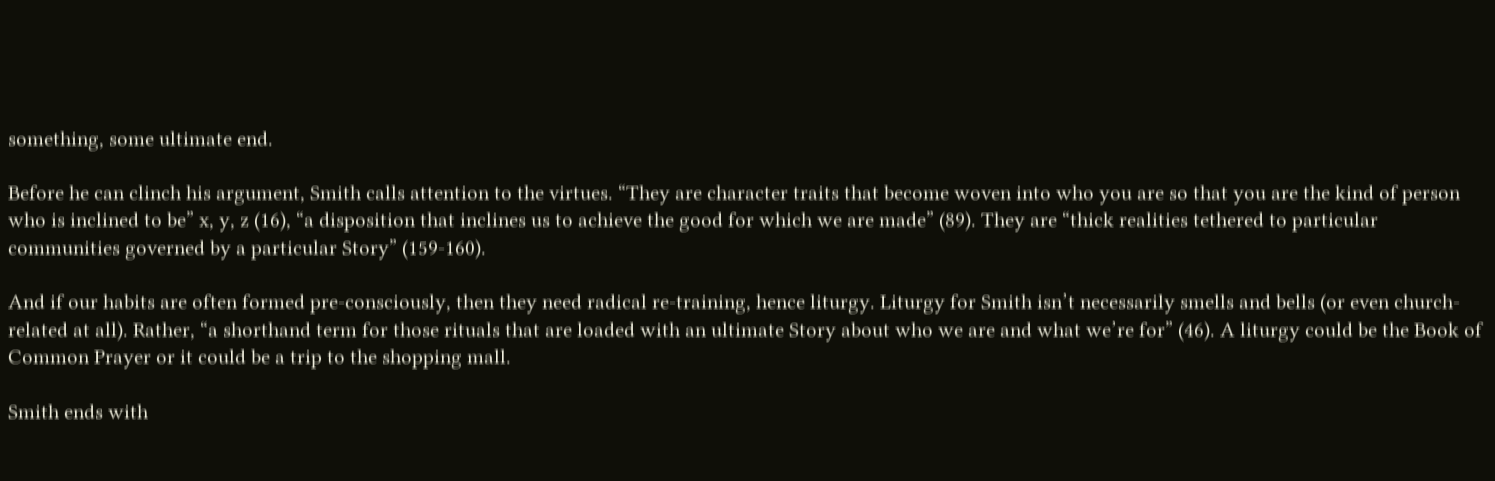something, some ultimate end.

Before he can clinch his argument, Smith calls attention to the virtues. “They are character traits that become woven into who you are so that you are the kind of person who is inclined to be” x, y, z (16), “a disposition that inclines us to achieve the good for which we are made” (89). They are “thick realities tethered to particular communities governed by a particular Story” (159-160).

And if our habits are often formed pre-consciously, then they need radical re-training, hence liturgy. Liturgy for Smith isn’t necessarily smells and bells (or even church-related at all). Rather, “a shorthand term for those rituals that are loaded with an ultimate Story about who we are and what we’re for” (46). A liturgy could be the Book of Common Prayer or it could be a trip to the shopping mall.

Smith ends with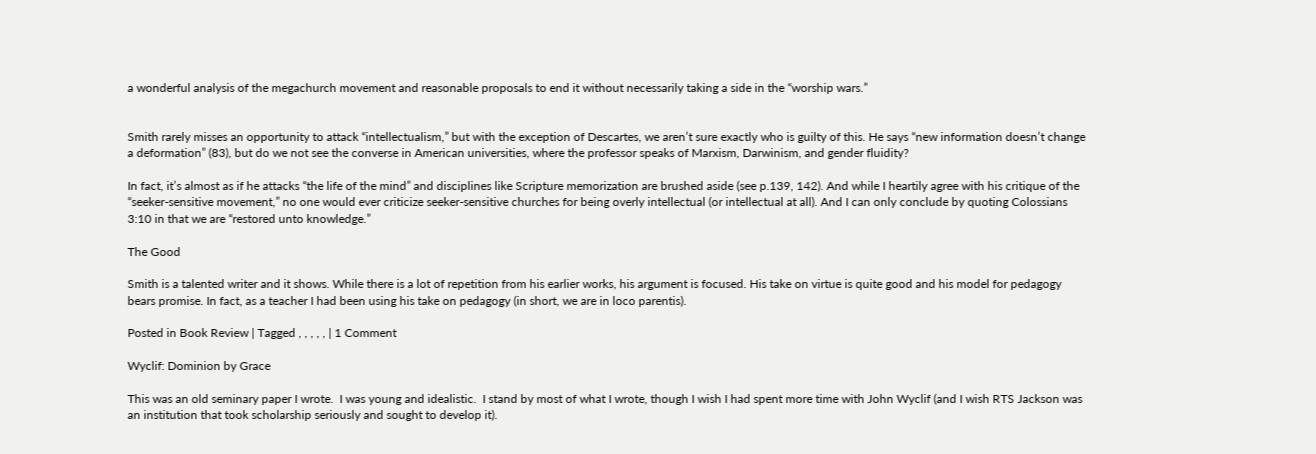a wonderful analysis of the megachurch movement and reasonable proposals to end it without necessarily taking a side in the “worship wars.”


Smith rarely misses an opportunity to attack “intellectualism,” but with the exception of Descartes, we aren’t sure exactly who is guilty of this. He says “new information doesn’t change a deformation” (83), but do we not see the converse in American universities, where the professor speaks of Marxism, Darwinism, and gender fluidity?

In fact, it’s almost as if he attacks “the life of the mind” and disciplines like Scripture memorization are brushed aside (see p.139, 142). And while I heartily agree with his critique of the “seeker-sensitive movement,” no one would ever criticize seeker-sensitive churches for being overly intellectual (or intellectual at all). And I can only conclude by quoting Colossians 3:10 in that we are “restored unto knowledge.”

The Good

Smith is a talented writer and it shows. While there is a lot of repetition from his earlier works, his argument is focused. His take on virtue is quite good and his model for pedagogy bears promise. In fact, as a teacher I had been using his take on pedagogy (in short, we are in loco parentis).

Posted in Book Review | Tagged , , , , , | 1 Comment

Wyclif: Dominion by Grace

This was an old seminary paper I wrote.  I was young and idealistic.  I stand by most of what I wrote, though I wish I had spent more time with John Wyclif (and I wish RTS Jackson was an institution that took scholarship seriously and sought to develop it).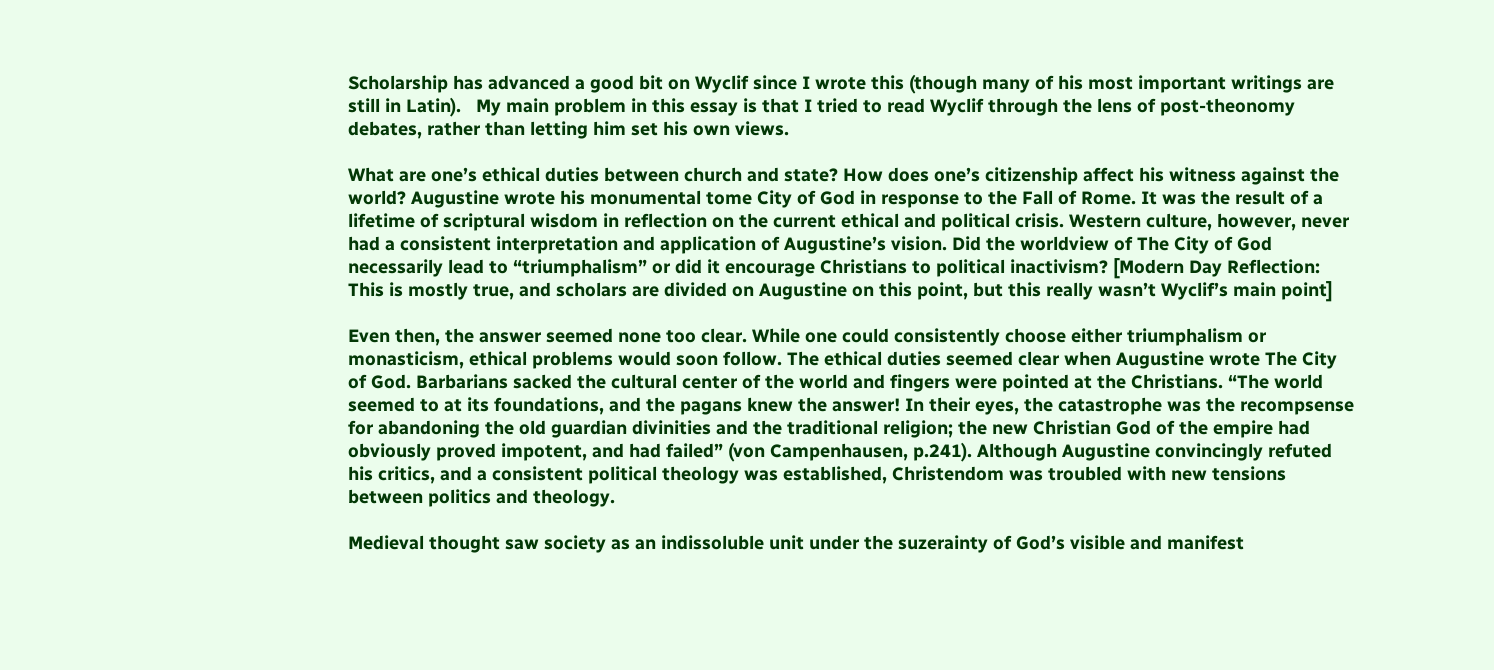Scholarship has advanced a good bit on Wyclif since I wrote this (though many of his most important writings are still in Latin).   My main problem in this essay is that I tried to read Wyclif through the lens of post-theonomy debates, rather than letting him set his own views.

What are one’s ethical duties between church and state? How does one’s citizenship affect his witness against the world? Augustine wrote his monumental tome City of God in response to the Fall of Rome. It was the result of a lifetime of scriptural wisdom in reflection on the current ethical and political crisis. Western culture, however, never had a consistent interpretation and application of Augustine’s vision. Did the worldview of The City of God necessarily lead to “triumphalism” or did it encourage Christians to political inactivism? [Modern Day Reflection:  This is mostly true, and scholars are divided on Augustine on this point, but this really wasn’t Wyclif’s main point]

Even then, the answer seemed none too clear. While one could consistently choose either triumphalism or monasticism, ethical problems would soon follow. The ethical duties seemed clear when Augustine wrote The City of God. Barbarians sacked the cultural center of the world and fingers were pointed at the Christians. “The world seemed to at its foundations, and the pagans knew the answer! In their eyes, the catastrophe was the recompsense for abandoning the old guardian divinities and the traditional religion; the new Christian God of the empire had obviously proved impotent, and had failed” (von Campenhausen, p.241). Although Augustine convincingly refuted his critics, and a consistent political theology was established, Christendom was troubled with new tensions between politics and theology.

Medieval thought saw society as an indissoluble unit under the suzerainty of God’s visible and manifest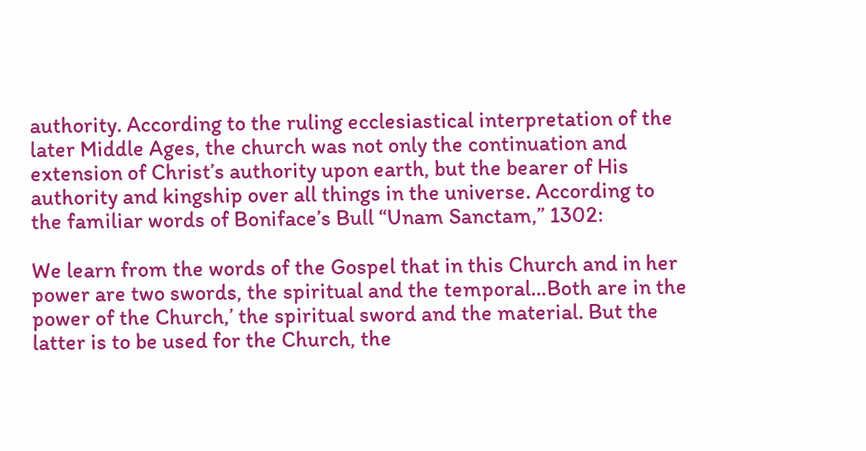authority. According to the ruling ecclesiastical interpretation of the later Middle Ages, the church was not only the continuation and extension of Christ’s authority upon earth, but the bearer of His authority and kingship over all things in the universe. According to the familiar words of Boniface’s Bull “Unam Sanctam,” 1302:

We learn from the words of the Gospel that in this Church and in her power are two swords, the spiritual and the temporal…Both are in the power of the Church,’ the spiritual sword and the material. But the latter is to be used for the Church, the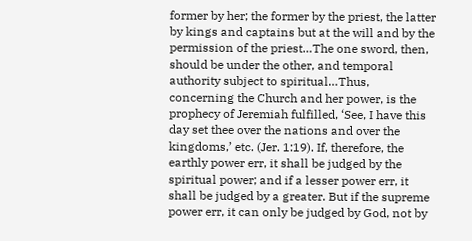former by her; the former by the priest, the latter by kings and captains but at the will and by the permission of the priest…The one sword, then, should be under the other, and temporal authority subject to spiritual…Thus, concerning the Church and her power, is the prophecy of Jeremiah fulfilled, ‘See, I have this day set thee over the nations and over the kingdoms,’ etc. (Jer. 1:19). If, therefore, the earthly power err, it shall be judged by the spiritual power; and if a lesser power err, it shall be judged by a greater. But if the supreme power err, it can only be judged by God, not by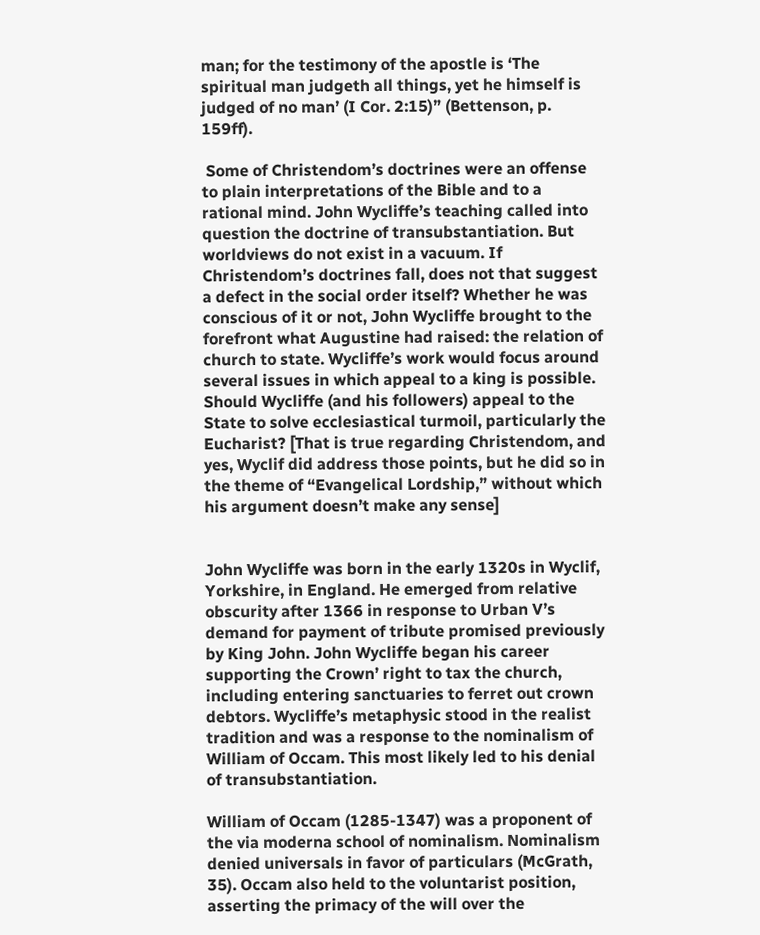man; for the testimony of the apostle is ‘The spiritual man judgeth all things, yet he himself is judged of no man’ (I Cor. 2:15)” (Bettenson, p. 159ff).

 Some of Christendom’s doctrines were an offense to plain interpretations of the Bible and to a rational mind. John Wycliffe’s teaching called into question the doctrine of transubstantiation. But worldviews do not exist in a vacuum. If Christendom’s doctrines fall, does not that suggest a defect in the social order itself? Whether he was conscious of it or not, John Wycliffe brought to the forefront what Augustine had raised: the relation of church to state. Wycliffe’s work would focus around several issues in which appeal to a king is possible. Should Wycliffe (and his followers) appeal to the State to solve ecclesiastical turmoil, particularly the Eucharist? [That is true regarding Christendom, and yes, Wyclif did address those points, but he did so in the theme of “Evangelical Lordship,” without which his argument doesn’t make any sense]


John Wycliffe was born in the early 1320s in Wyclif, Yorkshire, in England. He emerged from relative obscurity after 1366 in response to Urban V’s demand for payment of tribute promised previously by King John. John Wycliffe began his career supporting the Crown’ right to tax the church, including entering sanctuaries to ferret out crown debtors. Wycliffe’s metaphysic stood in the realist tradition and was a response to the nominalism of William of Occam. This most likely led to his denial of transubstantiation.

William of Occam (1285-1347) was a proponent of the via moderna school of nominalism. Nominalism denied universals in favor of particulars (McGrath, 35). Occam also held to the voluntarist position, asserting the primacy of the will over the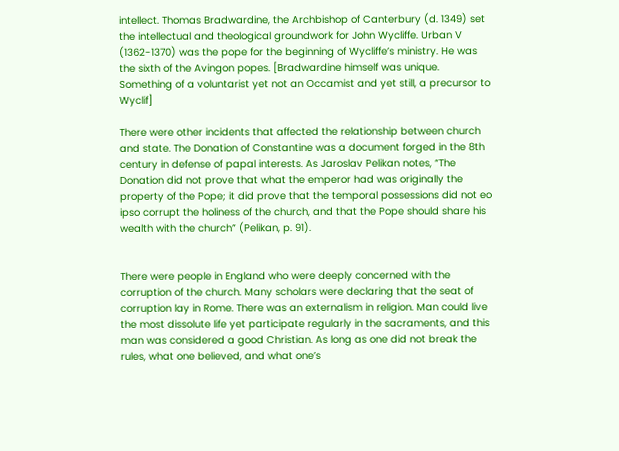intellect. Thomas Bradwardine, the Archbishop of Canterbury (d. 1349) set the intellectual and theological groundwork for John Wycliffe. Urban V (1362-1370) was the pope for the beginning of Wycliffe’s ministry. He was the sixth of the Avingon popes. [Bradwardine himself was unique.  Something of a voluntarist yet not an Occamist and yet still, a precursor to Wyclif]

There were other incidents that affected the relationship between church and state. The Donation of Constantine was a document forged in the 8th century in defense of papal interests. As Jaroslav Pelikan notes, “The Donation did not prove that what the emperor had was originally the property of the Pope; it did prove that the temporal possessions did not eo ipso corrupt the holiness of the church, and that the Pope should share his wealth with the church” (Pelikan, p. 91).


There were people in England who were deeply concerned with the corruption of the church. Many scholars were declaring that the seat of corruption lay in Rome. There was an externalism in religion. Man could live the most dissolute life yet participate regularly in the sacraments, and this man was considered a good Christian. As long as one did not break the rules, what one believed, and what one’s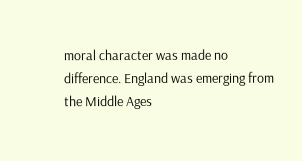moral character was made no difference. England was emerging from the Middle Ages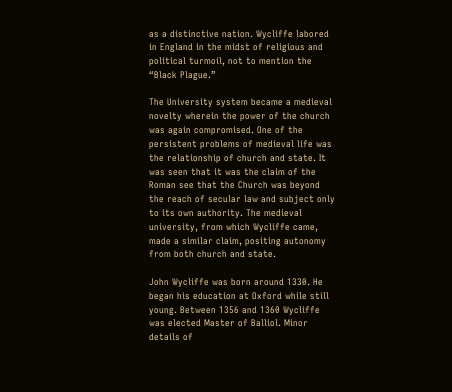as a distinctive nation. Wycliffe labored in England in the midst of religious and political turmoil, not to mention the “Black Plague.”

The University system became a medieval novelty wherein the power of the church was again compromised. One of the persistent problems of medieval life was the relationship of church and state. It was seen that it was the claim of the Roman see that the Church was beyond the reach of secular law and subject only to its own authority. The medieval university, from which Wycliffe came, made a similar claim, positing autonomy from both church and state.

John Wycliffe was born around 1330. He began his education at Oxford while still young. Between 1356 and 1360 Wycliffe was elected Master of Balliol. Minor details of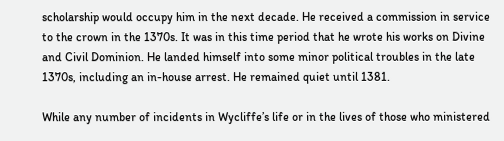scholarship would occupy him in the next decade. He received a commission in service to the crown in the 1370s. It was in this time period that he wrote his works on Divine and Civil Dominion. He landed himself into some minor political troubles in the late 1370s, including an in-house arrest. He remained quiet until 1381.

While any number of incidents in Wycliffe’s life or in the lives of those who ministered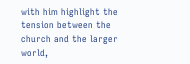with him highlight the tension between the church and the larger world,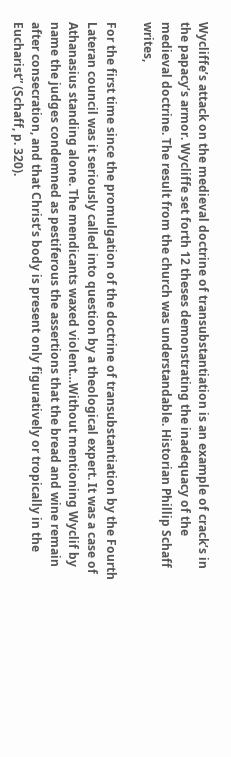Wycliffe’s attack on the medieval doctrine of transubstantiation is an example of crack’s in the papacy’s armor. Wycliffe set forth 12 theses demonstrating the inadequacy of the medieval doctrine. The result from the church was understandable. Historian Phillip Schaff writes,

For the first time since the promulgation of the doctrine of transubstantiation by the Fourth Lateran council was it seriously called into question by a theological expert. It was a case of Athanasius standing alone. The mendicants waxed violent…Without mentioning Wyclif by name the judges condemned as pestiferous the assertions that the bread and wine remain after consecration, and that Christ’s body is present only figuratively or tropically in the Eucharist” (Schaff, p. 320).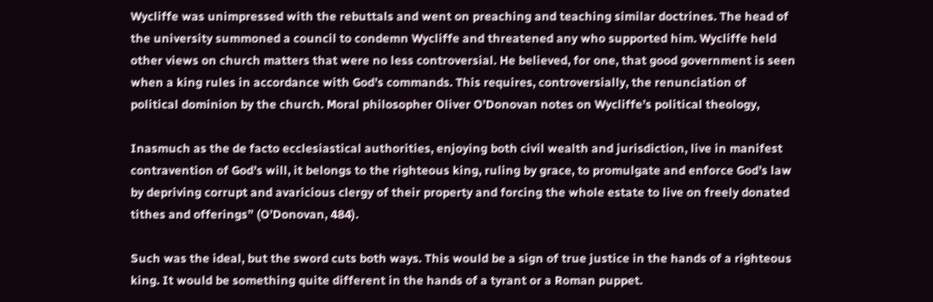Wycliffe was unimpressed with the rebuttals and went on preaching and teaching similar doctrines. The head of the university summoned a council to condemn Wycliffe and threatened any who supported him. Wycliffe held other views on church matters that were no less controversial. He believed, for one, that good government is seen when a king rules in accordance with God’s commands. This requires, controversially, the renunciation of political dominion by the church. Moral philosopher Oliver O’Donovan notes on Wycliffe’s political theology,

Inasmuch as the de facto ecclesiastical authorities, enjoying both civil wealth and jurisdiction, live in manifest contravention of God’s will, it belongs to the righteous king, ruling by grace, to promulgate and enforce God’s law by depriving corrupt and avaricious clergy of their property and forcing the whole estate to live on freely donated tithes and offerings” (O’Donovan, 484).

Such was the ideal, but the sword cuts both ways. This would be a sign of true justice in the hands of a righteous king. It would be something quite different in the hands of a tyrant or a Roman puppet.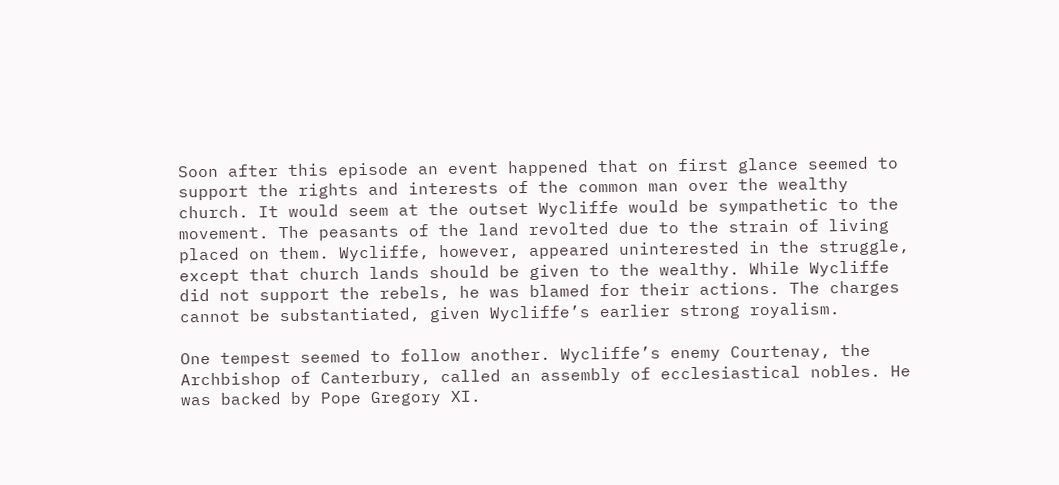Soon after this episode an event happened that on first glance seemed to support the rights and interests of the common man over the wealthy church. It would seem at the outset Wycliffe would be sympathetic to the movement. The peasants of the land revolted due to the strain of living placed on them. Wycliffe, however, appeared uninterested in the struggle, except that church lands should be given to the wealthy. While Wycliffe did not support the rebels, he was blamed for their actions. The charges cannot be substantiated, given Wycliffe’s earlier strong royalism.

One tempest seemed to follow another. Wycliffe’s enemy Courtenay, the Archbishop of Canterbury, called an assembly of ecclesiastical nobles. He was backed by Pope Gregory XI.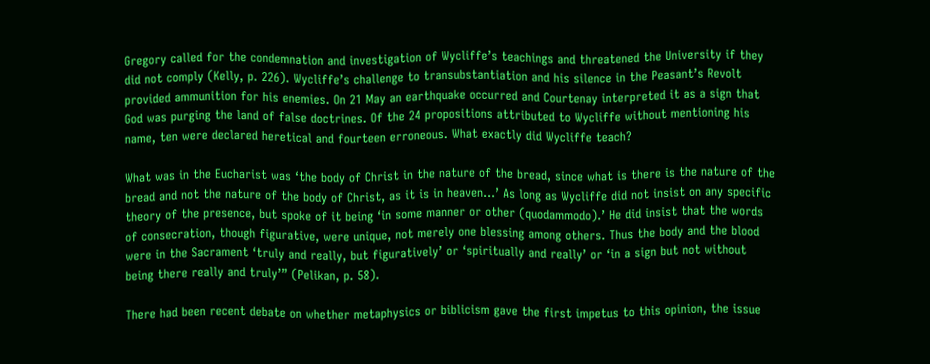Gregory called for the condemnation and investigation of Wycliffe’s teachings and threatened the University if they did not comply (Kelly, p. 226). Wycliffe’s challenge to transubstantiation and his silence in the Peasant’s Revolt provided ammunition for his enemies. On 21 May an earthquake occurred and Courtenay interpreted it as a sign that God was purging the land of false doctrines. Of the 24 propositions attributed to Wycliffe without mentioning his name, ten were declared heretical and fourteen erroneous. What exactly did Wycliffe teach?

What was in the Eucharist was ‘the body of Christ in the nature of the bread, since what is there is the nature of the bread and not the nature of the body of Christ, as it is in heaven…’ As long as Wycliffe did not insist on any specific theory of the presence, but spoke of it being ‘in some manner or other (quodammodo).’ He did insist that the words of consecration, though figurative, were unique, not merely one blessing among others. Thus the body and the blood were in the Sacrament ‘truly and really, but figuratively’ or ‘spiritually and really’ or ‘in a sign but not without being there really and truly’” (Pelikan, p. 58).

There had been recent debate on whether metaphysics or biblicism gave the first impetus to this opinion, the issue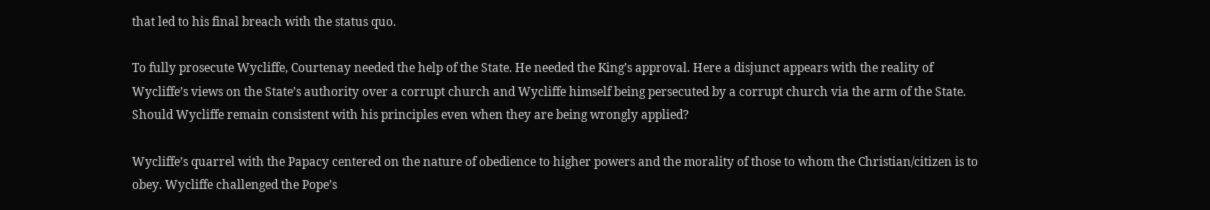that led to his final breach with the status quo.

To fully prosecute Wycliffe, Courtenay needed the help of the State. He needed the King’s approval. Here a disjunct appears with the reality of Wycliffe’s views on the State’s authority over a corrupt church and Wycliffe himself being persecuted by a corrupt church via the arm of the State. Should Wycliffe remain consistent with his principles even when they are being wrongly applied?

Wycliffe’s quarrel with the Papacy centered on the nature of obedience to higher powers and the morality of those to whom the Christian/citizen is to obey. Wycliffe challenged the Pope’s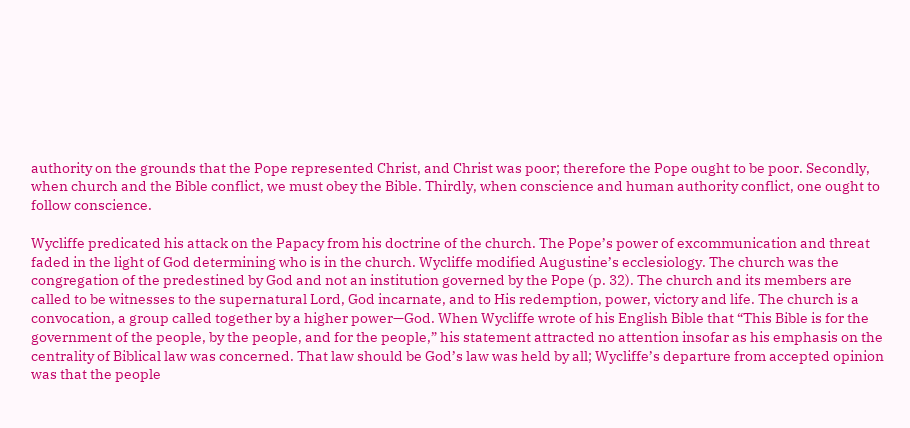authority on the grounds that the Pope represented Christ, and Christ was poor; therefore the Pope ought to be poor. Secondly, when church and the Bible conflict, we must obey the Bible. Thirdly, when conscience and human authority conflict, one ought to follow conscience.

Wycliffe predicated his attack on the Papacy from his doctrine of the church. The Pope’s power of excommunication and threat faded in the light of God determining who is in the church. Wycliffe modified Augustine’s ecclesiology. The church was the congregation of the predestined by God and not an institution governed by the Pope (p. 32). The church and its members are called to be witnesses to the supernatural Lord, God incarnate, and to His redemption, power, victory and life. The church is a convocation, a group called together by a higher power—God. When Wycliffe wrote of his English Bible that “This Bible is for the government of the people, by the people, and for the people,” his statement attracted no attention insofar as his emphasis on the centrality of Biblical law was concerned. That law should be God’s law was held by all; Wycliffe’s departure from accepted opinion was that the people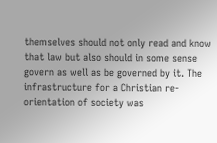themselves should not only read and know that law but also should in some sense govern as well as be governed by it. The infrastructure for a Christian re-orientation of society was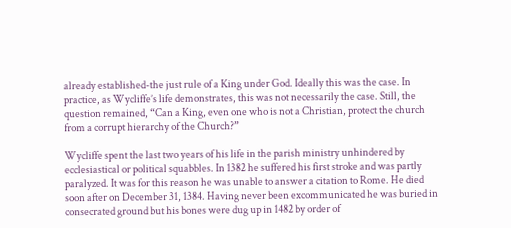already established-the just rule of a King under God. Ideally this was the case. In practice, as Wycliffe’s life demonstrates, this was not necessarily the case. Still, the question remained, “Can a King, even one who is not a Christian, protect the church from a corrupt hierarchy of the Church?”

Wycliffe spent the last two years of his life in the parish ministry unhindered by ecclesiastical or political squabbles. In 1382 he suffered his first stroke and was partly paralyzed. It was for this reason he was unable to answer a citation to Rome. He died soon after on December 31, 1384. Having never been excommunicated he was buried in consecrated ground but his bones were dug up in 1482 by order of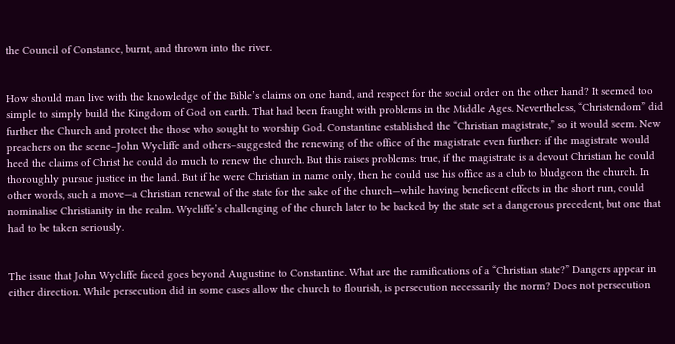the Council of Constance, burnt, and thrown into the river.


How should man live with the knowledge of the Bible’s claims on one hand, and respect for the social order on the other hand? It seemed too simple to simply build the Kingdom of God on earth. That had been fraught with problems in the Middle Ages. Nevertheless, “Christendom” did further the Church and protect the those who sought to worship God. Constantine established the “Christian magistrate,” so it would seem. New preachers on the scene–John Wycliffe and others–suggested the renewing of the office of the magistrate even further: if the magistrate would heed the claims of Christ he could do much to renew the church. But this raises problems: true, if the magistrate is a devout Christian he could thoroughly pursue justice in the land. But if he were Christian in name only, then he could use his office as a club to bludgeon the church. In other words, such a move—a Christian renewal of the state for the sake of the church—while having beneficent effects in the short run, could nominalise Christianity in the realm. Wycliffe’s challenging of the church later to be backed by the state set a dangerous precedent, but one that had to be taken seriously.


The issue that John Wycliffe faced goes beyond Augustine to Constantine. What are the ramifications of a “Christian state?” Dangers appear in either direction. While persecution did in some cases allow the church to flourish, is persecution necessarily the norm? Does not persecution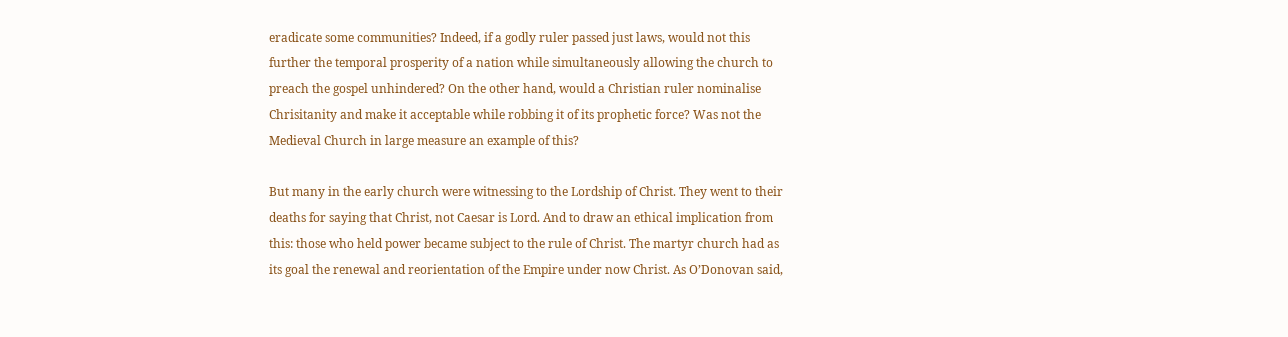eradicate some communities? Indeed, if a godly ruler passed just laws, would not this further the temporal prosperity of a nation while simultaneously allowing the church to preach the gospel unhindered? On the other hand, would a Christian ruler nominalise Chrisitanity and make it acceptable while robbing it of its prophetic force? Was not the Medieval Church in large measure an example of this?

But many in the early church were witnessing to the Lordship of Christ. They went to their deaths for saying that Christ, not Caesar is Lord. And to draw an ethical implication from this: those who held power became subject to the rule of Christ. The martyr church had as its goal the renewal and reorientation of the Empire under now Christ. As O’Donovan said,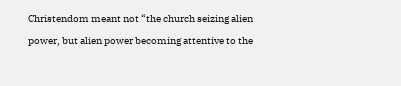Christendom meant not “the church seizing alien power, but alien power becoming attentive to the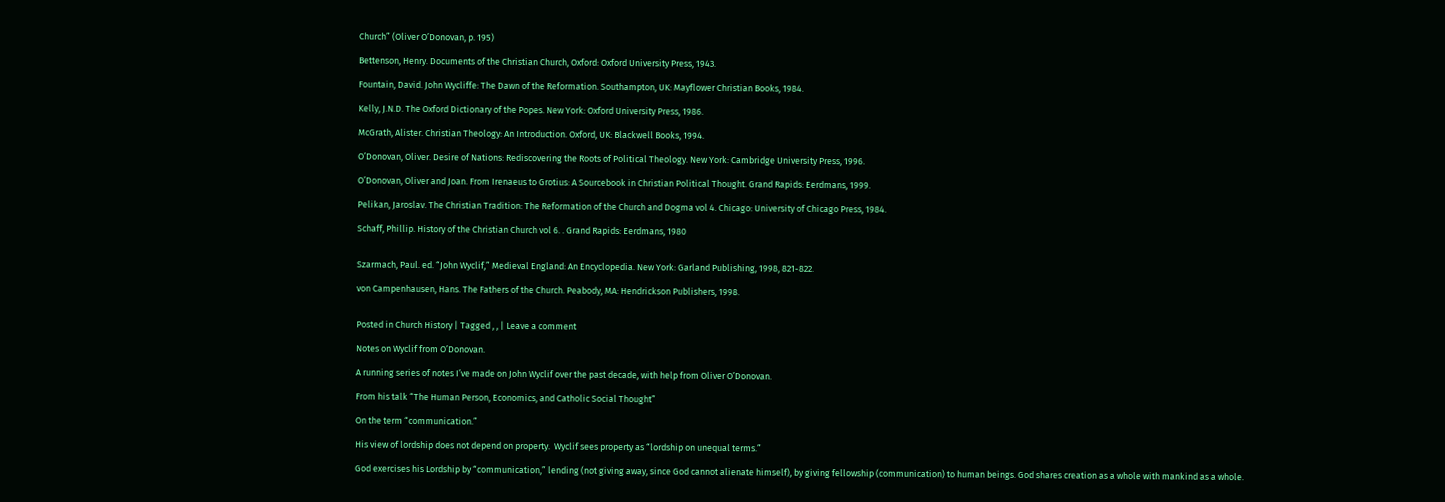Church” (Oliver O’Donovan, p. 195)

Bettenson, Henry. Documents of the Christian Church, Oxford: Oxford University Press, 1943.

Fountain, David. John Wycliffe: The Dawn of the Reformation. Southampton, UK: Mayflower Christian Books, 1984.

Kelly, J.N.D. The Oxford Dictionary of the Popes. New York: Oxford University Press, 1986.

McGrath, Alister. Christian Theology: An Introduction. Oxford, UK: Blackwell Books, 1994.

O’Donovan, Oliver. Desire of Nations: Rediscovering the Roots of Political Theology. New York: Cambridge University Press, 1996.

O’Donovan, Oliver and Joan. From Irenaeus to Grotius: A Sourcebook in Christian Political Thought. Grand Rapids: Eerdmans, 1999.

Pelikan, Jaroslav. The Christian Tradition: The Reformation of the Church and Dogma vol 4. Chicago: University of Chicago Press, 1984.

Schaff, Phillip. History of the Christian Church vol 6. . Grand Rapids: Eerdmans, 1980


Szarmach, Paul. ed. “John Wyclif,” Medieval England: An Encyclopedia. New York: Garland Publishing, 1998, 821-822.

von Campenhausen, Hans. The Fathers of the Church. Peabody, MA: Hendrickson Publishers, 1998.


Posted in Church History | Tagged , , | Leave a comment

Notes on Wyclif from O’Donovan.

A running series of notes I’ve made on John Wyclif over the past decade, with help from Oliver O’Donovan.

From his talk “The Human Person, Economics, and Catholic Social Thought”

On the term “communication.”

His view of lordship does not depend on property.  Wyclif sees property as “lordship on unequal terms.”

God exercises his Lordship by “communication,” lending (not giving away, since God cannot alienate himself), by giving fellowship (communication) to human beings. God shares creation as a whole with mankind as a whole.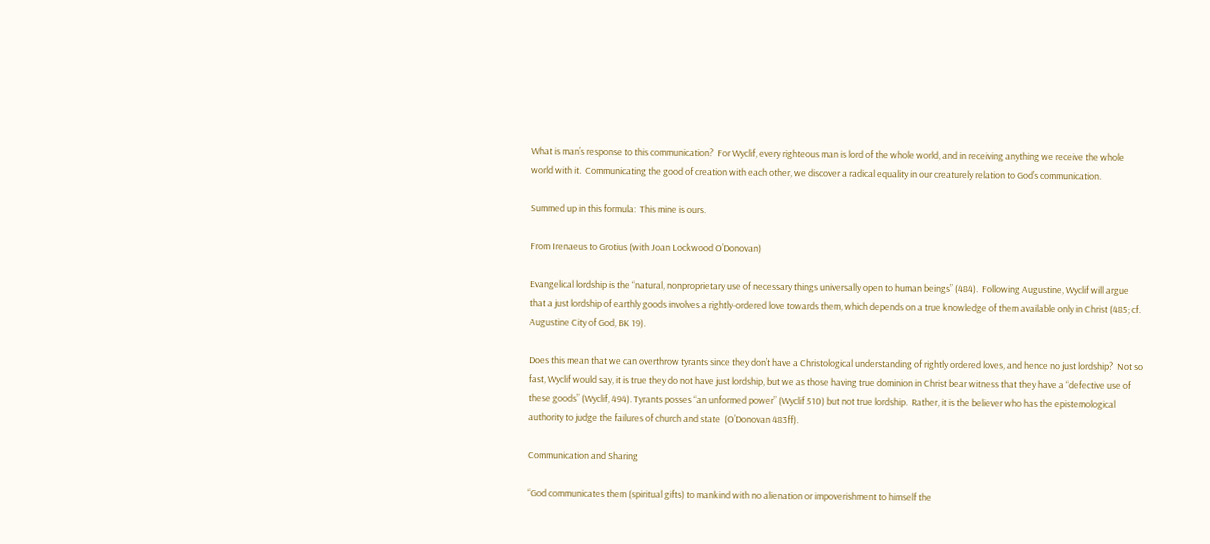What is man’s response to this communication?  For Wyclif, every righteous man is lord of the whole world, and in receiving anything we receive the whole world with it.  Communicating the good of creation with each other, we discover a radical equality in our creaturely relation to God’s communication.

Summed up in this formula:  This mine is ours.

From Irenaeus to Grotius (with Joan Lockwood O’Donovan)

Evangelical lordship is the “natural, nonproprietary use of necessary things universally open to human beings” (484).  Following Augustine, Wyclif will argue that a just lordship of earthly goods involves a rightly-ordered love towards them, which depends on a true knowledge of them available only in Christ (485; cf. Augustine City of God, BK 19).

Does this mean that we can overthrow tyrants since they don’t have a Christological understanding of rightly ordered loves, and hence no just lordship?  Not so fast, Wyclif would say, it is true they do not have just lordship, but we as those having true dominion in Christ bear witness that they have a “defective use of these goods” (Wyclif, 494). Tyrants posses “an unformed power” (Wyclif 510) but not true lordship.  Rather, it is the believer who has the epistemological authority to judge the failures of church and state  (O’Donovan 483ff).

Communication and Sharing

“God communicates them (spiritual gifts) to mankind with no alienation or impoverishment to himself the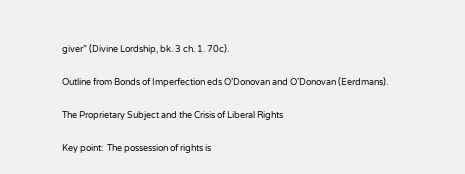giver” (Divine Lordship, bk. 3 ch. 1. 70c).

Outline from Bonds of Imperfection eds O’Donovan and O’Donovan (Eerdmans).

The Proprietary Subject and the Crisis of Liberal Rights

Key point:  The possession of rights is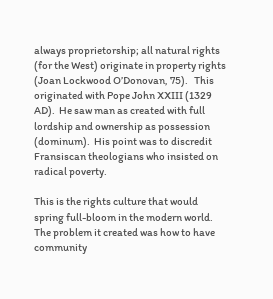always proprietorship; all natural rights (for the West) originate in property rights (Joan Lockwood O’Donovan, 75).   This originated with Pope John XXIII (1329 AD).  He saw man as created with full lordship and ownership as possession (dominum).  His point was to discredit Fransiscan theologians who insisted on radical poverty.

This is the rights culture that would spring full-bloom in the modern world.  The problem it created was how to have community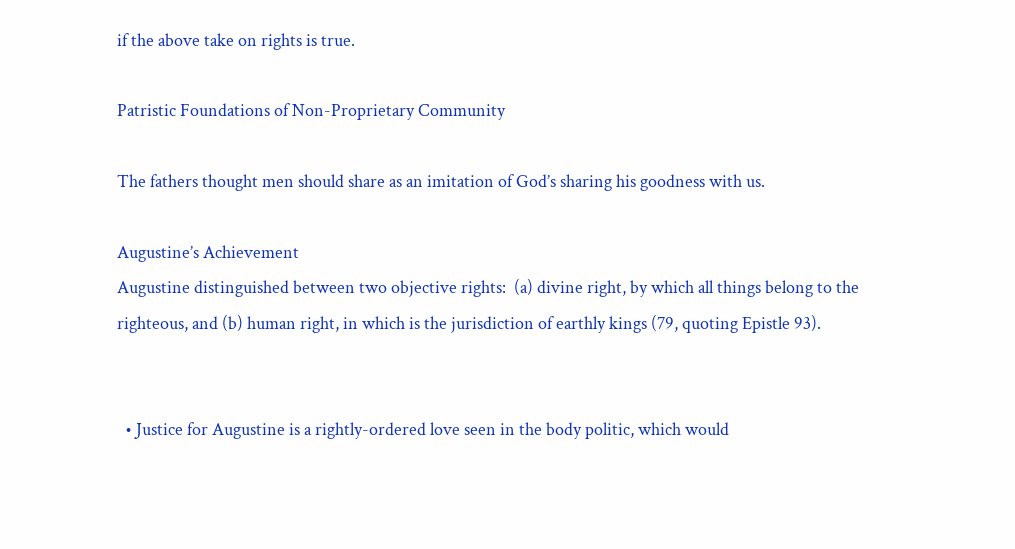if the above take on rights is true.

Patristic Foundations of Non-Proprietary Community

The fathers thought men should share as an imitation of God’s sharing his goodness with us.

Augustine’s Achievement
Augustine distinguished between two objective rights:  (a) divine right, by which all things belong to the righteous, and (b) human right, in which is the jurisdiction of earthly kings (79, quoting Epistle 93).


  • Justice for Augustine is a rightly-ordered love seen in the body politic, which would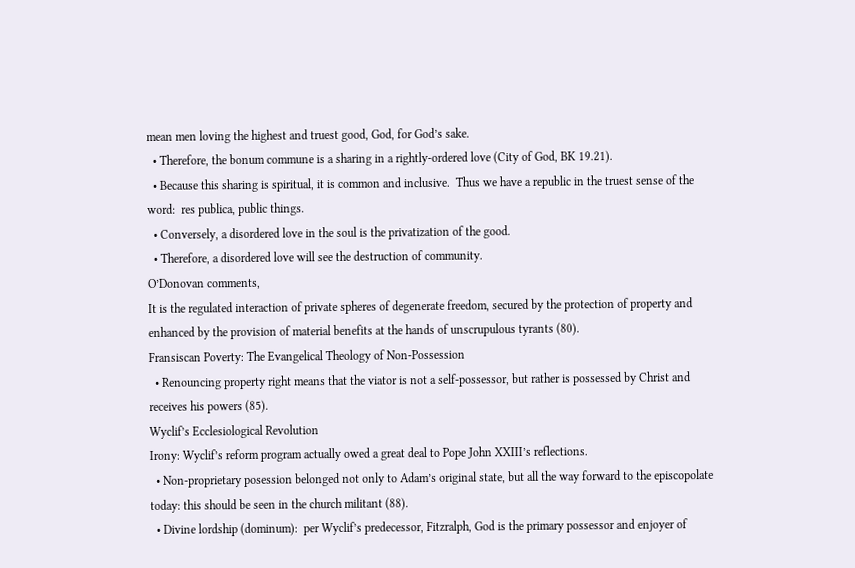mean men loving the highest and truest good, God, for God’s sake.
  • Therefore, the bonum commune is a sharing in a rightly-ordered love (City of God, BK 19.21).
  • Because this sharing is spiritual, it is common and inclusive.  Thus we have a republic in the truest sense of the word:  res publica, public things.
  • Conversely, a disordered love in the soul is the privatization of the good.
  • Therefore, a disordered love will see the destruction of community.
O’Donovan comments,
It is the regulated interaction of private spheres of degenerate freedom, secured by the protection of property and enhanced by the provision of material benefits at the hands of unscrupulous tyrants (80).
Fransiscan Poverty: The Evangelical Theology of Non-Possession
  • Renouncing property right means that the viator is not a self-possessor, but rather is possessed by Christ and receives his powers (85).
Wyclif’s Ecclesiological Revolution
Irony: Wyclif’s reform program actually owed a great deal to Pope John XXIII’s reflections.
  • Non-proprietary posession belonged not only to Adam’s original state, but all the way forward to the episcopolate today: this should be seen in the church militant (88).
  • Divine lordship (dominum):  per Wyclif’s predecessor, Fitzralph, God is the primary possessor and enjoyer of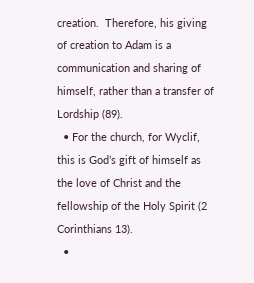creation.  Therefore, his giving of creation to Adam is a communication and sharing of himself, rather than a transfer of Lordship (89).
  • For the church, for Wyclif, this is God’s gift of himself as the love of Christ and the fellowship of the Holy Spirit (2 Corinthians 13).
  •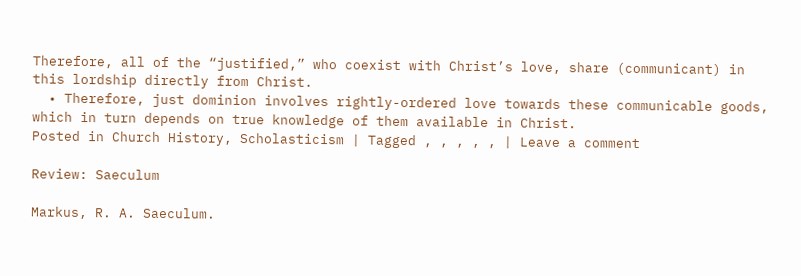Therefore, all of the “justified,” who coexist with Christ’s love, share (communicant) in this lordship directly from Christ.
  • Therefore, just dominion involves rightly-ordered love towards these communicable goods, which in turn depends on true knowledge of them available in Christ.
Posted in Church History, Scholasticism | Tagged , , , , , | Leave a comment

Review: Saeculum

Markus, R. A. Saeculum.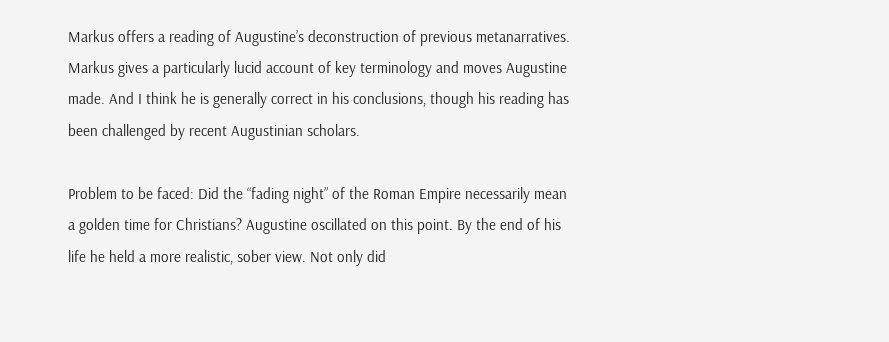Markus offers a reading of Augustine’s deconstruction of previous metanarratives. Markus gives a particularly lucid account of key terminology and moves Augustine made. And I think he is generally correct in his conclusions, though his reading has been challenged by recent Augustinian scholars.

Problem to be faced: Did the “fading night” of the Roman Empire necessarily mean a golden time for Christians? Augustine oscillated on this point. By the end of his life he held a more realistic, sober view. Not only did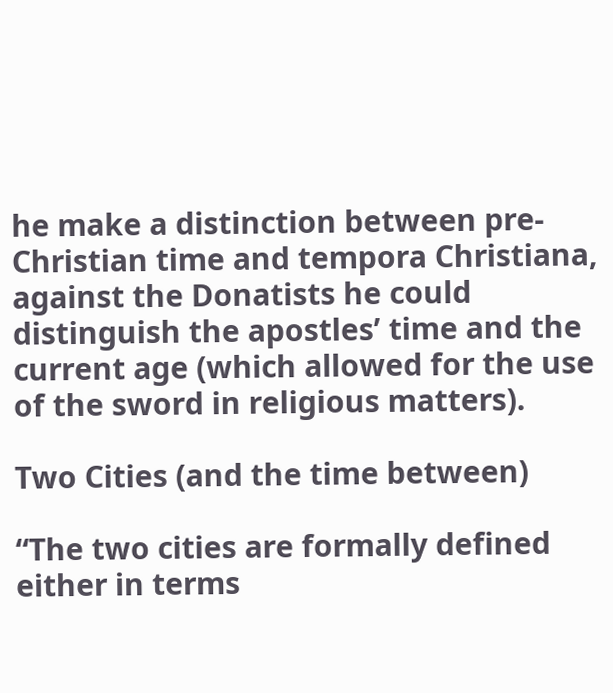he make a distinction between pre-Christian time and tempora Christiana, against the Donatists he could distinguish the apostles’ time and the current age (which allowed for the use of the sword in religious matters).

Two Cities (and the time between)

“The two cities are formally defined either in terms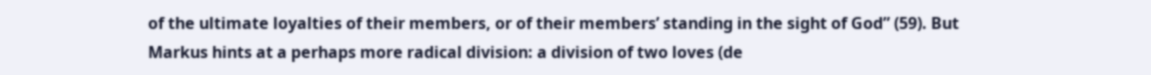of the ultimate loyalties of their members, or of their members’ standing in the sight of God” (59). But Markus hints at a perhaps more radical division: a division of two loves (de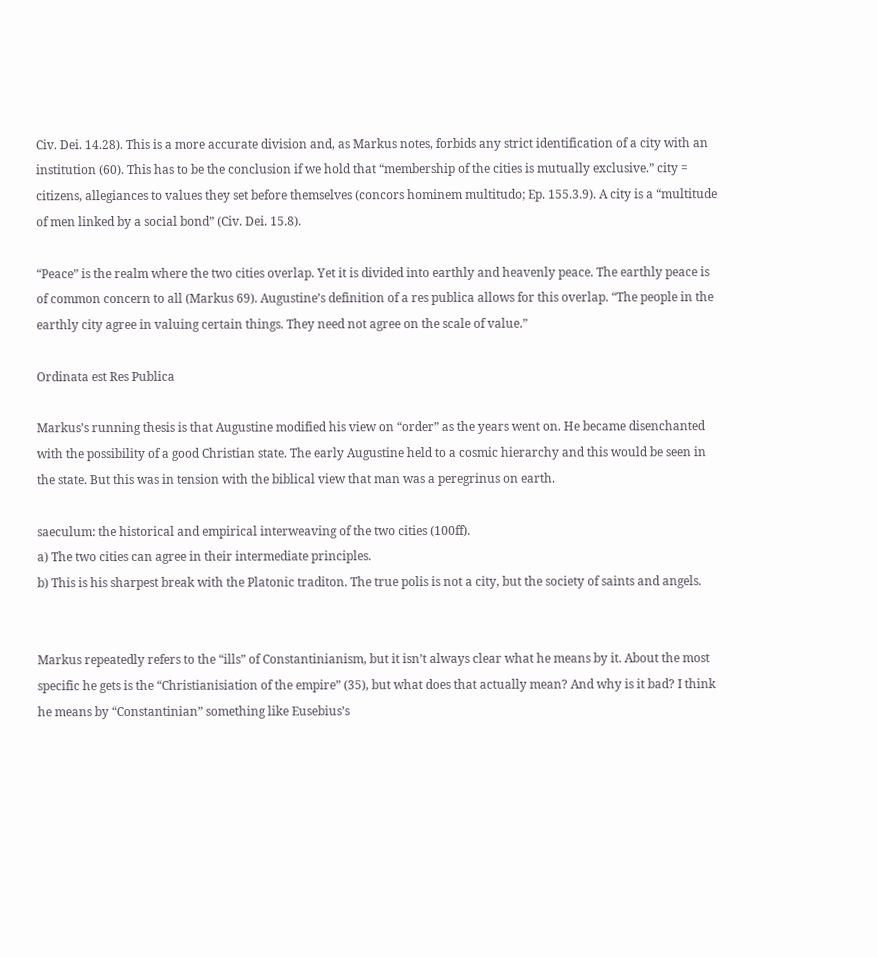Civ. Dei. 14.28). This is a more accurate division and, as Markus notes, forbids any strict identification of a city with an institution (60). This has to be the conclusion if we hold that “membership of the cities is mutually exclusive.” city = citizens, allegiances to values they set before themselves (concors hominem multitudo; Ep. 155.3.9). A city is a “multitude of men linked by a social bond” (Civ. Dei. 15.8).

“Peace” is the realm where the two cities overlap. Yet it is divided into earthly and heavenly peace. The earthly peace is of common concern to all (Markus 69). Augustine’s definition of a res publica allows for this overlap. “The people in the earthly city agree in valuing certain things. They need not agree on the scale of value.”

Ordinata est Res Publica

Markus’s running thesis is that Augustine modified his view on “order” as the years went on. He became disenchanted with the possibility of a good Christian state. The early Augustine held to a cosmic hierarchy and this would be seen in the state. But this was in tension with the biblical view that man was a peregrinus on earth.

saeculum: the historical and empirical interweaving of the two cities (100ff).
a) The two cities can agree in their intermediate principles.
b) This is his sharpest break with the Platonic traditon. The true polis is not a city, but the society of saints and angels.


Markus repeatedly refers to the “ills” of Constantinianism, but it isn’t always clear what he means by it. About the most specific he gets is the “Christianisiation of the empire” (35), but what does that actually mean? And why is it bad? I think he means by “Constantinian” something like Eusebius’s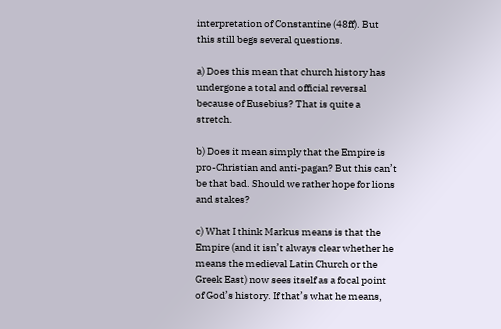interpretation of Constantine (48ff). But this still begs several questions.

a) Does this mean that church history has undergone a total and official reversal because of Eusebius? That is quite a stretch.

b) Does it mean simply that the Empire is pro-Christian and anti-pagan? But this can’t be that bad. Should we rather hope for lions and stakes?

c) What I think Markus means is that the Empire (and it isn’t always clear whether he means the medieval Latin Church or the Greek East) now sees itself as a focal point of God’s history. If that’s what he means,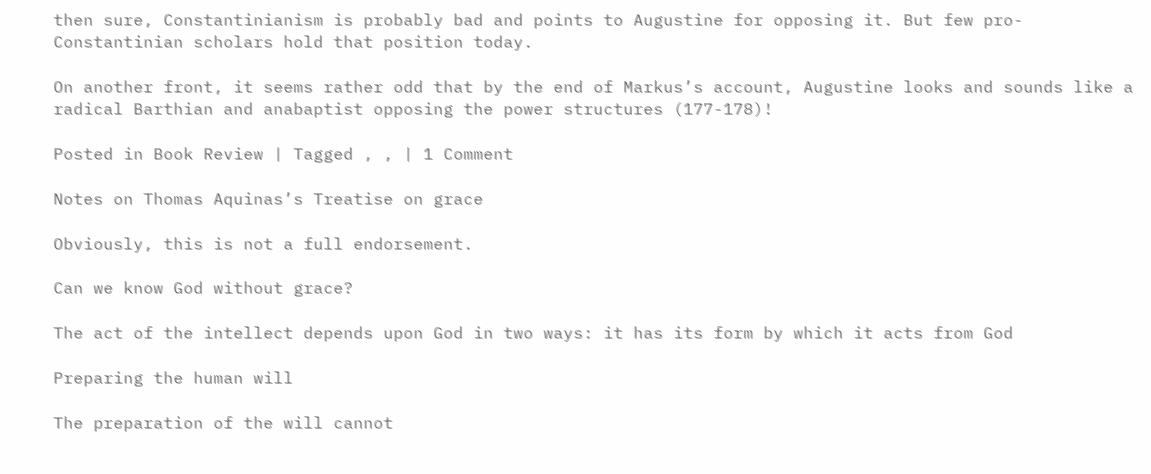then sure, Constantinianism is probably bad and points to Augustine for opposing it. But few pro-Constantinian scholars hold that position today.

On another front, it seems rather odd that by the end of Markus’s account, Augustine looks and sounds like a radical Barthian and anabaptist opposing the power structures (177-178)!

Posted in Book Review | Tagged , , | 1 Comment

Notes on Thomas Aquinas’s Treatise on grace

Obviously, this is not a full endorsement.

Can we know God without grace?

The act of the intellect depends upon God in two ways: it has its form by which it acts from God

Preparing the human will

The preparation of the will cannot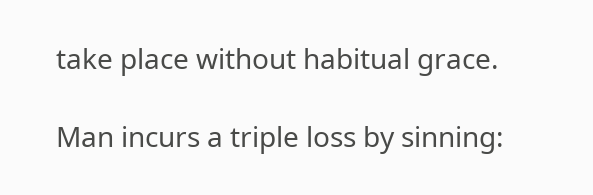take place without habitual grace.

Man incurs a triple loss by sinning: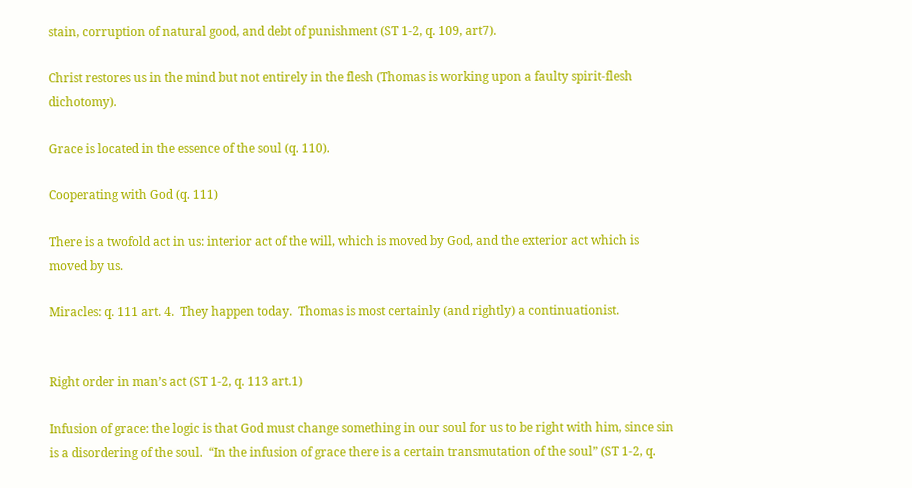stain, corruption of natural good, and debt of punishment (ST 1-2, q. 109, art7).

Christ restores us in the mind but not entirely in the flesh (Thomas is working upon a faulty spirit-flesh dichotomy).

Grace is located in the essence of the soul (q. 110).

Cooperating with God (q. 111)

There is a twofold act in us: interior act of the will, which is moved by God, and the exterior act which is moved by us.

Miracles: q. 111 art. 4.  They happen today.  Thomas is most certainly (and rightly) a continuationist.


Right order in man’s act (ST 1-2, q. 113 art.1)

Infusion of grace: the logic is that God must change something in our soul for us to be right with him, since sin is a disordering of the soul.  “In the infusion of grace there is a certain transmutation of the soul” (ST 1-2, q.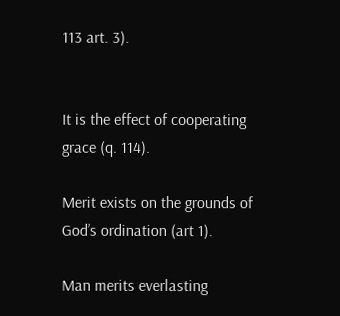113 art. 3).


It is the effect of cooperating grace (q. 114).

Merit exists on the grounds of God’s ordination (art 1).

Man merits everlasting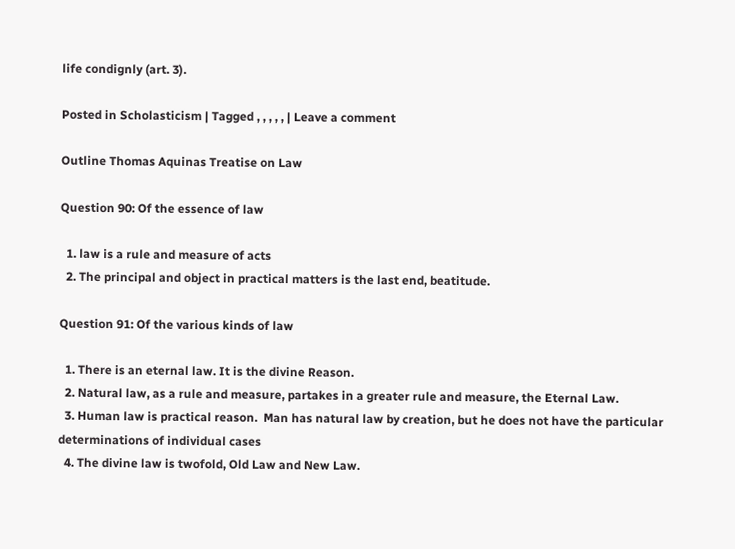life condignly (art. 3).

Posted in Scholasticism | Tagged , , , , , | Leave a comment

Outline Thomas Aquinas Treatise on Law

Question 90: Of the essence of law

  1. law is a rule and measure of acts
  2. The principal and object in practical matters is the last end, beatitude.

Question 91: Of the various kinds of law

  1. There is an eternal law. It is the divine Reason.
  2. Natural law, as a rule and measure, partakes in a greater rule and measure, the Eternal Law.
  3. Human law is practical reason.  Man has natural law by creation, but he does not have the particular determinations of individual cases
  4. The divine law is twofold, Old Law and New Law.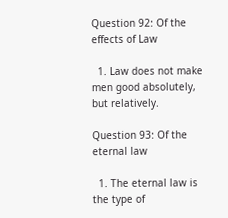Question 92: Of the effects of Law

  1. Law does not make men good absolutely, but relatively.

Question 93: Of the eternal law

  1. The eternal law is the type of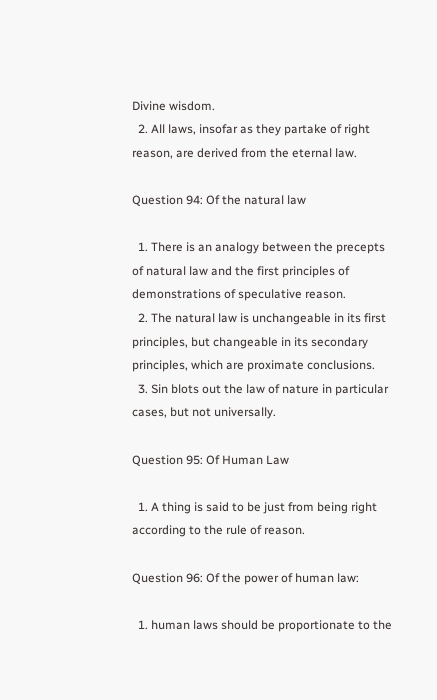Divine wisdom.
  2. All laws, insofar as they partake of right reason, are derived from the eternal law.

Question 94: Of the natural law

  1. There is an analogy between the precepts of natural law and the first principles of demonstrations of speculative reason.
  2. The natural law is unchangeable in its first principles, but changeable in its secondary principles, which are proximate conclusions.
  3. Sin blots out the law of nature in particular cases, but not universally.

Question 95: Of Human Law

  1. A thing is said to be just from being right according to the rule of reason.

Question 96: Of the power of human law:

  1. human laws should be proportionate to the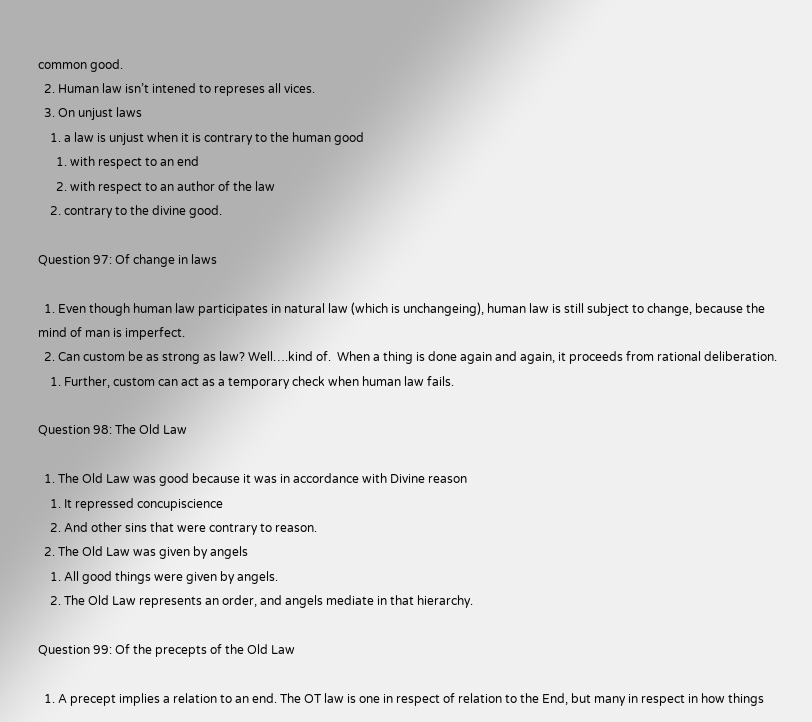common good.
  2. Human law isn’t intened to represes all vices.
  3. On unjust laws
    1. a law is unjust when it is contrary to the human good
      1. with respect to an end
      2. with respect to an author of the law
    2. contrary to the divine good.

Question 97: Of change in laws

  1. Even though human law participates in natural law (which is unchangeing), human law is still subject to change, because the mind of man is imperfect.
  2. Can custom be as strong as law? Well….kind of.  When a thing is done again and again, it proceeds from rational deliberation.
    1. Further, custom can act as a temporary check when human law fails.

Question 98: The Old Law

  1. The Old Law was good because it was in accordance with Divine reason
    1. It repressed concupiscience
    2. And other sins that were contrary to reason.
  2. The Old Law was given by angels
    1. All good things were given by angels.
    2. The Old Law represents an order, and angels mediate in that hierarchy.

Question 99: Of the precepts of the Old Law

  1. A precept implies a relation to an end. The OT law is one in respect of relation to the End, but many in respect in how things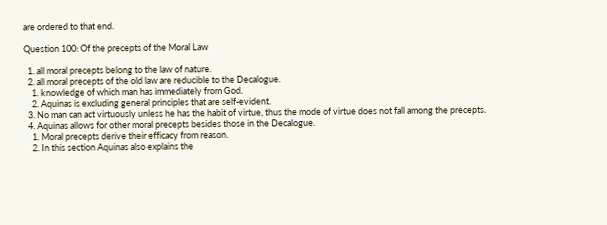are ordered to that end.

Question 100: Of the precepts of the Moral Law

  1. all moral precepts belong to the law of nature.
  2. all moral precepts of the old law are reducible to the Decalogue.
    1. knowledge of which man has immediately from God.
    2. Aquinas is excluding general principles that are self-evident.
  3. No man can act virtuously unless he has the habit of virtue, thus the mode of virtue does not fall among the precepts.
  4. Aquinas allows for other moral precepts besides those in the Decalogue.
    1. Moral precepts derive their efficacy from reason.
    2. In this section Aquinas also explains the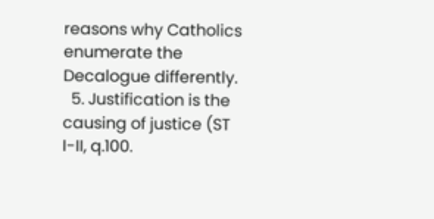reasons why Catholics enumerate the Decalogue differently.
  5. Justification is the causing of justice (ST I-II, q.100.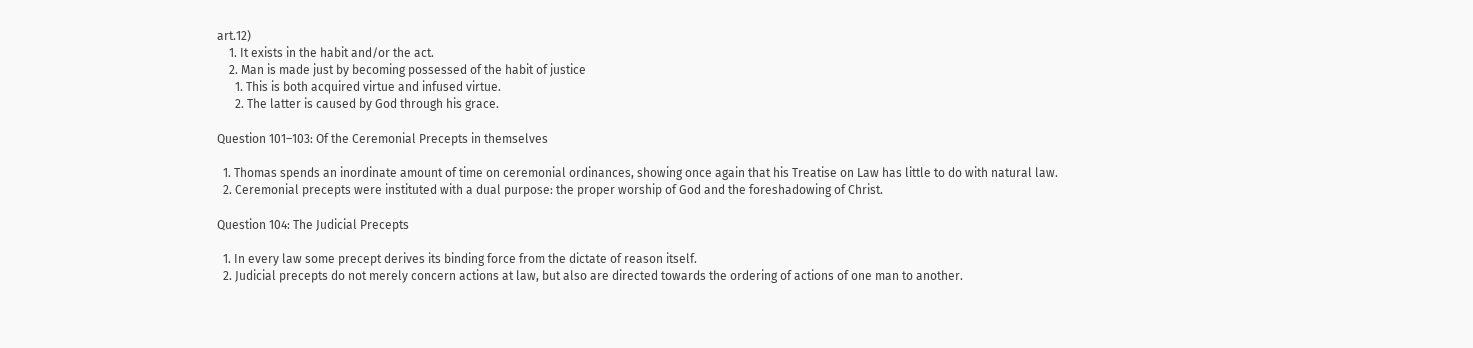art.12)
    1. It exists in the habit and/or the act.
    2. Man is made just by becoming possessed of the habit of justice
      1. This is both acquired virtue and infused virtue.
      2. The latter is caused by God through his grace.

Question 101–103: Of the Ceremonial Precepts in themselves

  1. Thomas spends an inordinate amount of time on ceremonial ordinances, showing once again that his Treatise on Law has little to do with natural law.
  2. Ceremonial precepts were instituted with a dual purpose: the proper worship of God and the foreshadowing of Christ.

Question 104: The Judicial Precepts

  1. In every law some precept derives its binding force from the dictate of reason itself.
  2. Judicial precepts do not merely concern actions at law, but also are directed towards the ordering of actions of one man to another.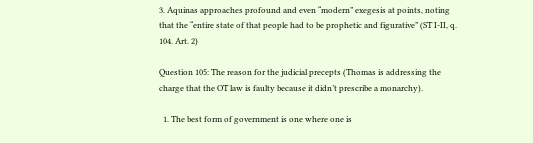3. Aquinas approaches profound and even “modern” exegesis at points, noting that the “entire state of that people had to be prophetic and figurative” (ST I-II, q. 104. Art. 2)

Question 105: The reason for the judicial precepts (Thomas is addressing the charge that the OT law is faulty because it didn’t prescribe a monarchy).

  1. The best form of government is one where one is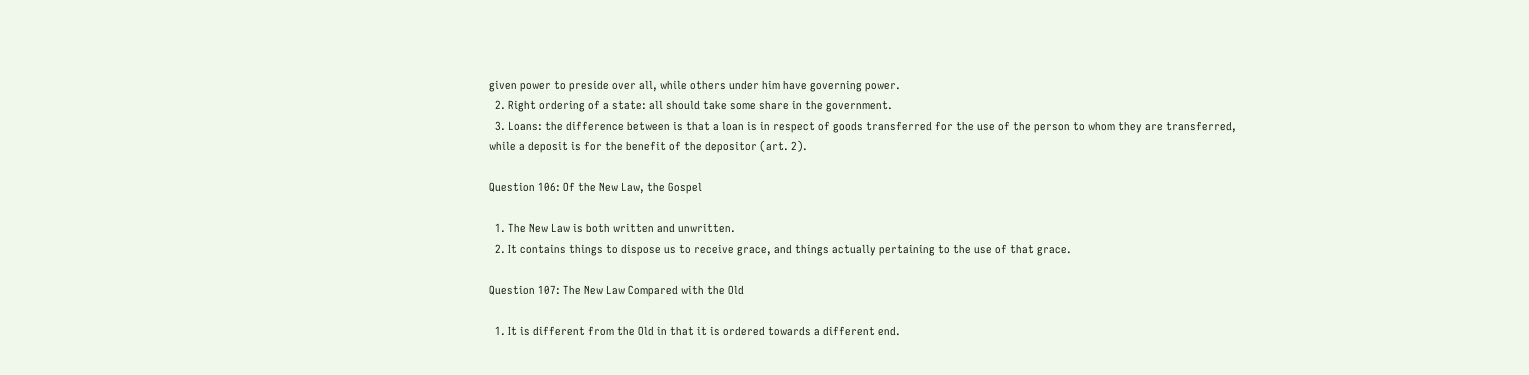given power to preside over all, while others under him have governing power.
  2. Right ordering of a state: all should take some share in the government.
  3. Loans: the difference between is that a loan is in respect of goods transferred for the use of the person to whom they are transferred, while a deposit is for the benefit of the depositor (art. 2).

Question 106: Of the New Law, the Gospel

  1. The New Law is both written and unwritten.
  2. It contains things to dispose us to receive grace, and things actually pertaining to the use of that grace.

Question 107: The New Law Compared with the Old

  1. It is different from the Old in that it is ordered towards a different end.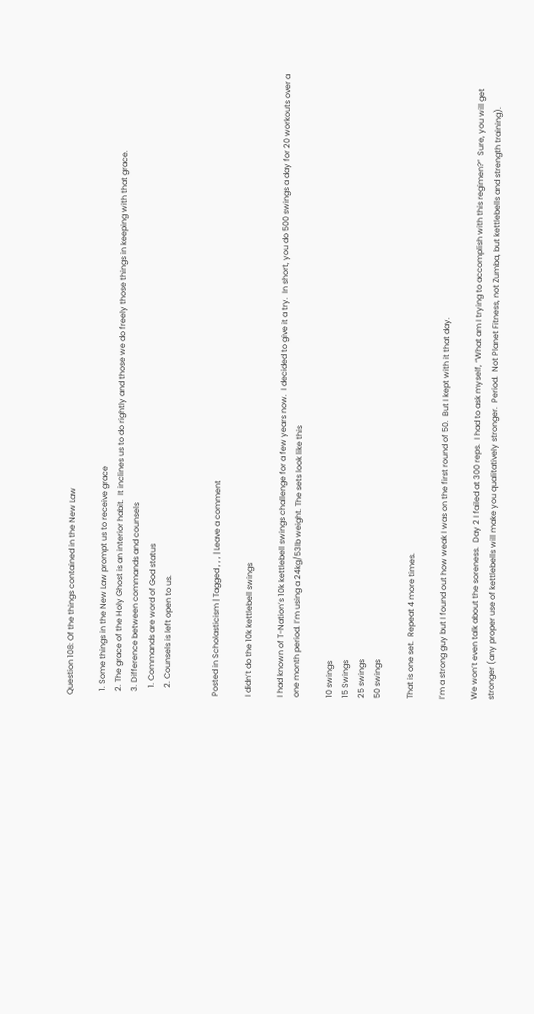Question 108: Of the things contained in the New Law

  1. Some things in the New Law prompt us to receive grace
  2. The grace of the Holy Ghost is an interior habit.  It inclines us to do rightly and those we do freely those things in keeping with that grace.
  3. Difference between commands and counsels
    1. Commands are word of God status
    2. Counsels is left open to us.


Posted in Scholasticism | Tagged , , , | Leave a comment

I didn’t do the 10k kettlebell swings

I had known of T-Nation’s 10k kettlebell swings challenge for a few years now.  I decided to give it a try.  In short, you do 500 swings a day for 20 workouts over a one month period. I’m using a 24kg/53lb weight. The sets look like this

10 swings
15 Swings
25 swings
50 swings

That is one set.  Repeat 4 more times.

I’m a strong guy but I found out how weak I was on the first round of 50.  But I kept with it that day.

We won’t even talk about the soreness.  Day 2 I failed at 300 reps.  I had to ask myself, “What am I trying to accomplish with this regimen?”  Sure, you will get stronger (any proper use of kettlebells will make you qualitatively stronger.  Period.  Not Planet Fitness, not Zumba, but kettlebells and strength training).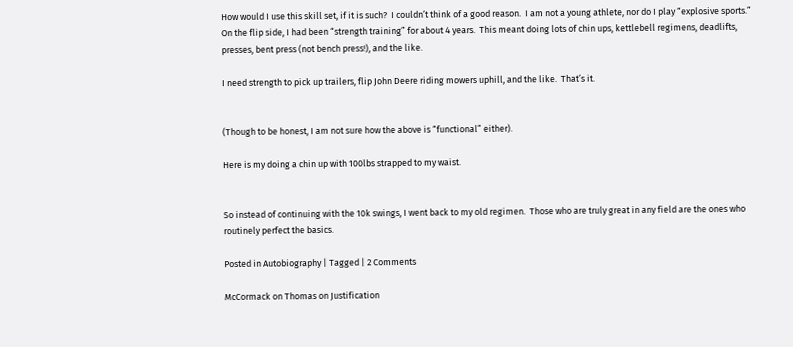How would I use this skill set, if it is such?  I couldn’t think of a good reason.  I am not a young athlete, nor do I play “explosive sports.”  On the flip side, I had been “strength training” for about 4 years.  This meant doing lots of chin ups, kettlebell regimens, deadlifts, presses, bent press (not bench press!), and the like.

I need strength to pick up trailers, flip John Deere riding mowers uphill, and the like.  That’s it.


(Though to be honest, I am not sure how the above is “functional” either).

Here is my doing a chin up with 100lbs strapped to my waist.


So instead of continuing with the 10k swings, I went back to my old regimen.  Those who are truly great in any field are the ones who routinely perfect the basics.

Posted in Autobiography | Tagged | 2 Comments

McCormack on Thomas on Justification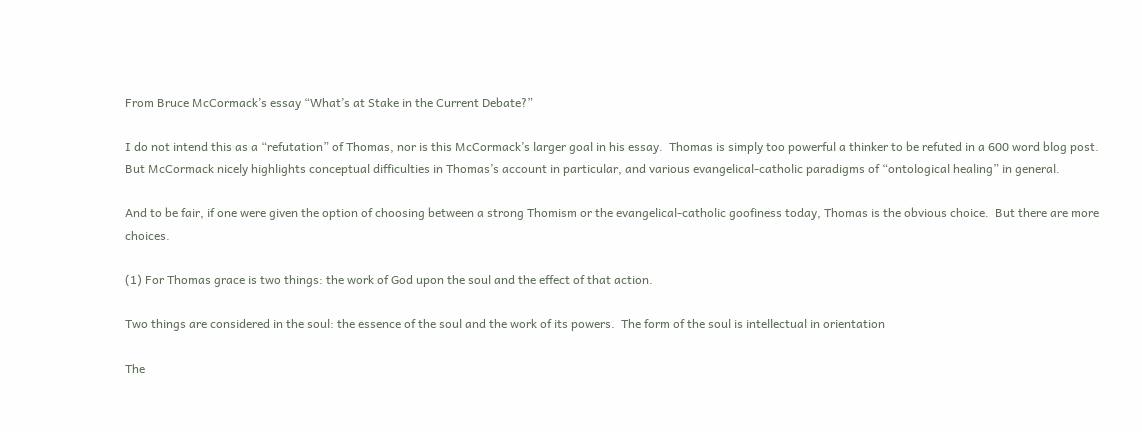From Bruce McCormack’s essay “What’s at Stake in the Current Debate?”

I do not intend this as a “refutation” of Thomas, nor is this McCormack’s larger goal in his essay.  Thomas is simply too powerful a thinker to be refuted in a 600 word blog post. But McCormack nicely highlights conceptual difficulties in Thomas’s account in particular, and various evangelical-catholic paradigms of “ontological healing” in general.

And to be fair, if one were given the option of choosing between a strong Thomism or the evangelical-catholic goofiness today, Thomas is the obvious choice.  But there are more choices.

(1) For Thomas grace is two things: the work of God upon the soul and the effect of that action.

Two things are considered in the soul: the essence of the soul and the work of its powers.  The form of the soul is intellectual in orientation

The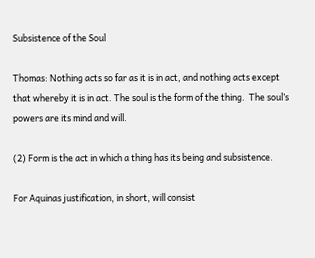Subsistence of the Soul

Thomas: Nothing acts so far as it is in act, and nothing acts except that whereby it is in act. The soul is the form of the thing.  The soul’s powers are its mind and will.

(2) Form is the act in which a thing has its being and subsistence.

For Aquinas justification, in short, will consist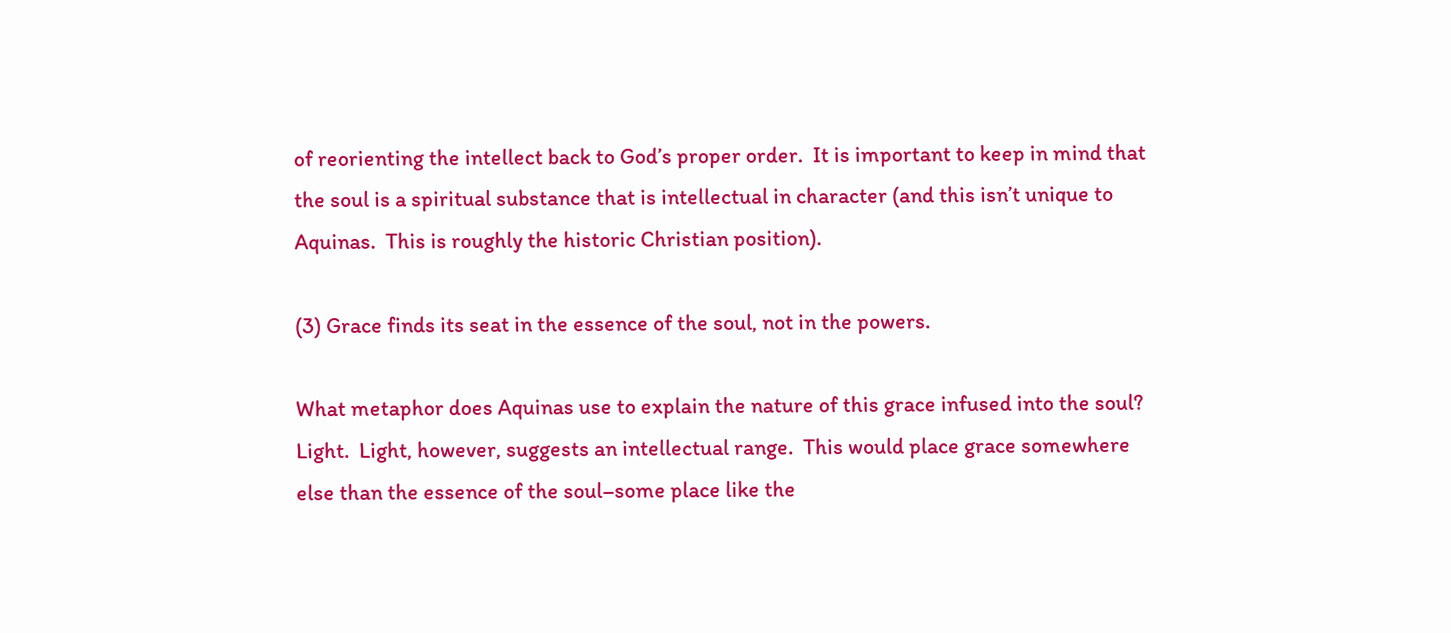of reorienting the intellect back to God’s proper order.  It is important to keep in mind that the soul is a spiritual substance that is intellectual in character (and this isn’t unique to Aquinas.  This is roughly the historic Christian position).

(3) Grace finds its seat in the essence of the soul, not in the powers.

What metaphor does Aquinas use to explain the nature of this grace infused into the soul?  Light.  Light, however, suggests an intellectual range.  This would place grace somewhere else than the essence of the soul–some place like the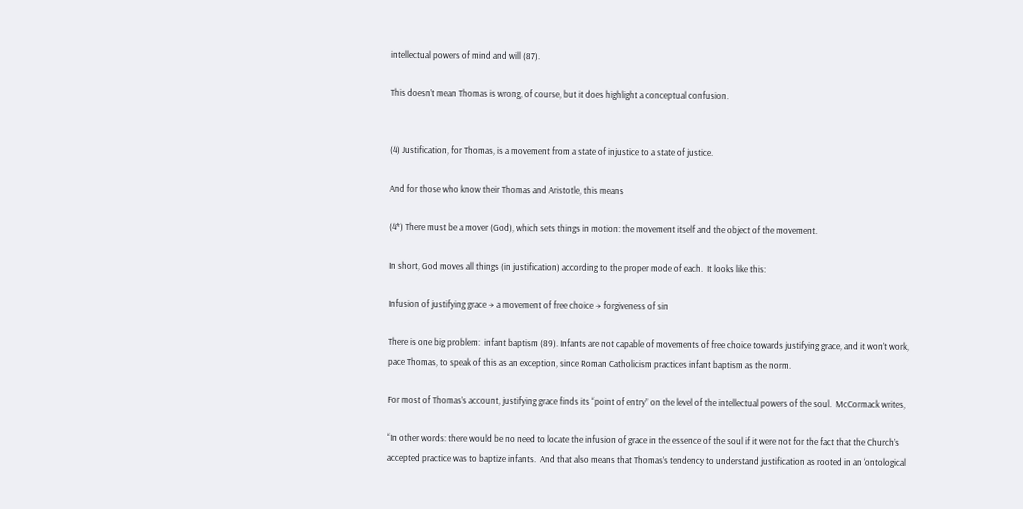intellectual powers of mind and will (87).

This doesn’t mean Thomas is wrong, of course, but it does highlight a conceptual confusion.


(4) Justification, for Thomas, is a movement from a state of injustice to a state of justice.

And for those who know their Thomas and Aristotle, this means

(4*) There must be a mover (God), which sets things in motion: the movement itself and the object of the movement.

In short, God moves all things (in justification) according to the proper mode of each.  It looks like this:

Infusion of justifying grace → a movement of free choice → forgiveness of sin

There is one big problem:  infant baptism (89). Infants are not capable of movements of free choice towards justifying grace, and it won’t work, pace Thomas, to speak of this as an exception, since Roman Catholicism practices infant baptism as the norm.

For most of Thomas’s account, justifying grace finds its “point of entry” on the level of the intellectual powers of the soul.  McCormack writes,

“In other words: there would be no need to locate the infusion of grace in the essence of the soul if it were not for the fact that the Church’s accepted practice was to baptize infants.  And that also means that Thomas’s tendency to understand justification as rooted in an ‘ontological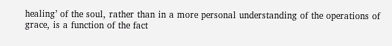healing’ of the soul, rather than in a more personal understanding of the operations of grace, is a function of the fact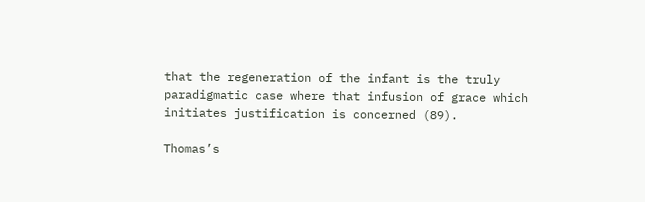that the regeneration of the infant is the truly paradigmatic case where that infusion of grace which initiates justification is concerned (89).

Thomas’s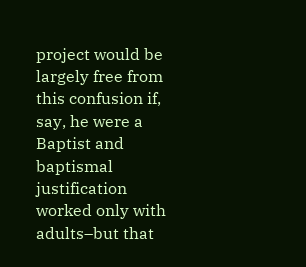project would be largely free from this confusion if, say, he were a Baptist and baptismal justification worked only with adults–but that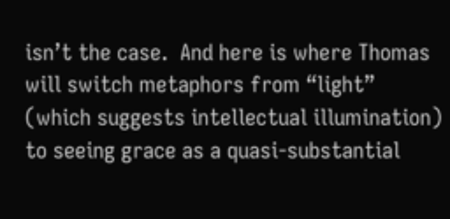isn’t the case.  And here is where Thomas will switch metaphors from “light” (which suggests intellectual illumination) to seeing grace as a quasi-substantial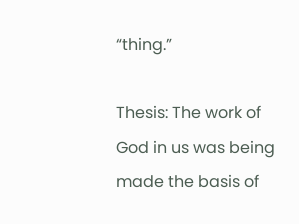“thing.”

Thesis: The work of God in us was being made the basis of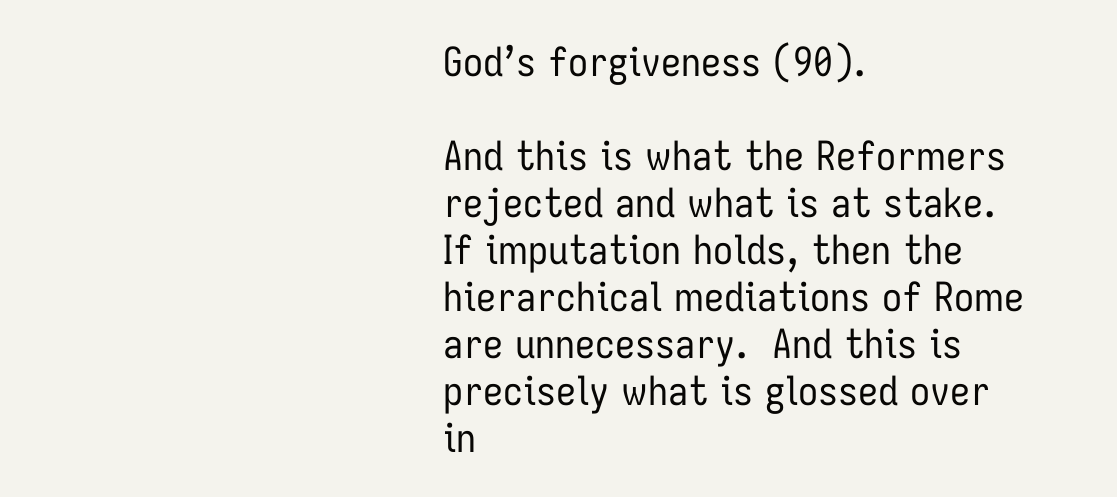God’s forgiveness (90).

And this is what the Reformers rejected and what is at stake.  If imputation holds, then the hierarchical mediations of Rome are unnecessary.  And this is precisely what is glossed over in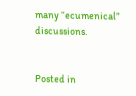many “ecumenical” discussions.


Posted in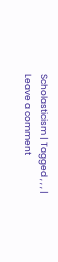Scholasticism | Tagged , , , | Leave a comment